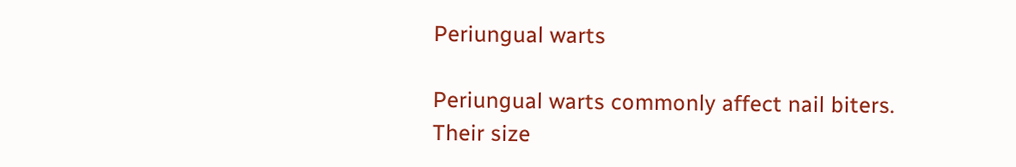Periungual warts

Periungual warts commonly affect nail biters. Their size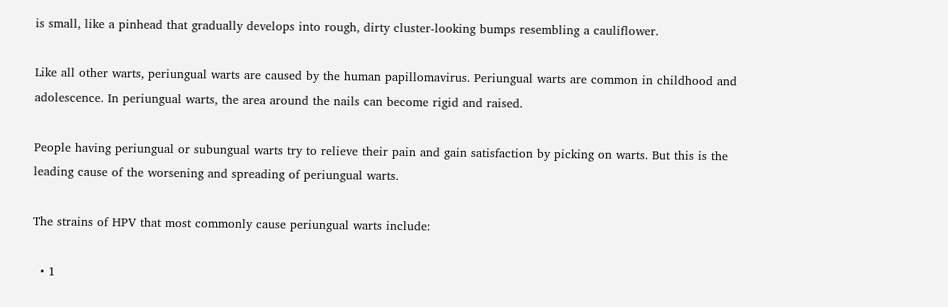is small, like a pinhead that gradually develops into rough, dirty cluster-looking bumps resembling a cauliflower.

Like all other warts, periungual warts are caused by the human papillomavirus. Periungual warts are common in childhood and adolescence. In periungual warts, the area around the nails can become rigid and raised.

People having periungual or subungual warts try to relieve their pain and gain satisfaction by picking on warts. But this is the leading cause of the worsening and spreading of periungual warts.

The strains of HPV that most commonly cause periungual warts include:

  • 1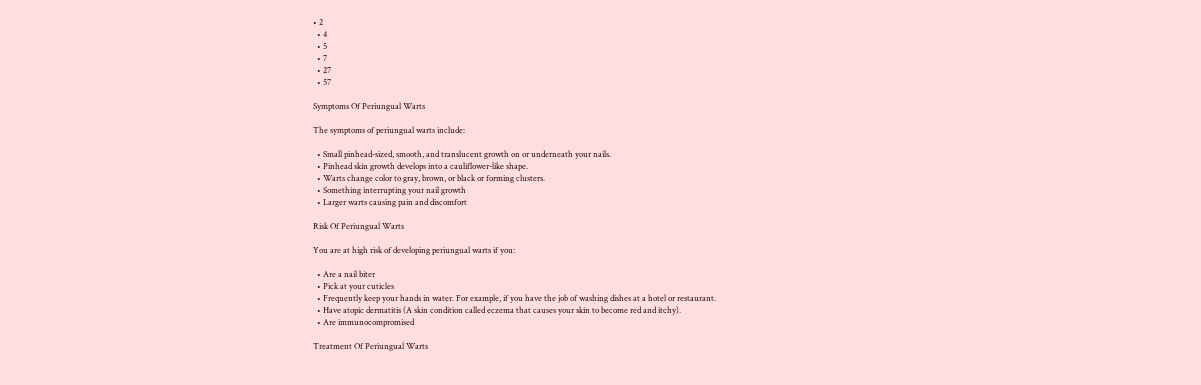• 2
  • 4
  • 5
  • 7
  • 27
  • 57

Symptoms Of Periungual Warts

The symptoms of periungual warts include:

  • Small pinhead-sized, smooth, and translucent growth on or underneath your nails.
  • Pinhead skin growth develops into a cauliflower-like shape.
  • Warts change color to gray, brown, or black or forming clusters.
  • Something interrupting your nail growth
  • Larger warts causing pain and discomfort

Risk Of Periungual Warts

You are at high risk of developing periungual warts if you:

  • Are a nail biter
  • Pick at your cuticles
  • Frequently keep your hands in water. For example, if you have the job of washing dishes at a hotel or restaurant.
  • Have atopic dermatitis (A skin condition called eczema that causes your skin to become red and itchy).
  • Are immunocompromised

Treatment Of Periungual Warts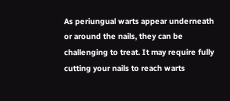As periungual warts appear underneath or around the nails, they can be challenging to treat. It may require fully cutting your nails to reach warts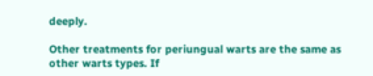deeply.

Other treatments for periungual warts are the same as other warts types. If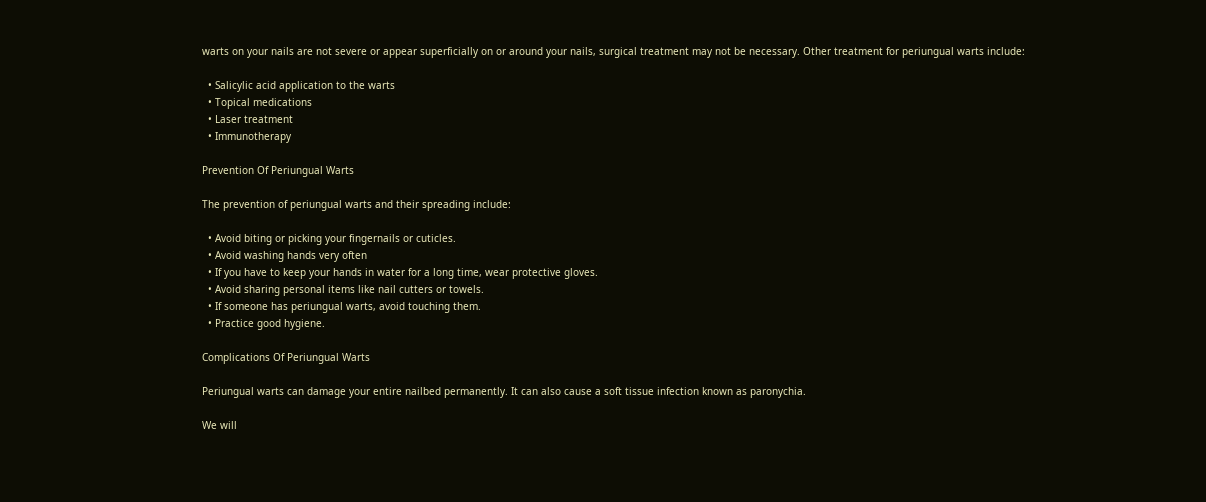warts on your nails are not severe or appear superficially on or around your nails, surgical treatment may not be necessary. Other treatment for periungual warts include:

  • Salicylic acid application to the warts
  • Topical medications
  • Laser treatment
  • Immunotherapy

Prevention Of Periungual Warts

The prevention of periungual warts and their spreading include:

  • Avoid biting or picking your fingernails or cuticles.
  • Avoid washing hands very often
  • If you have to keep your hands in water for a long time, wear protective gloves.
  • Avoid sharing personal items like nail cutters or towels.
  • If someone has periungual warts, avoid touching them.
  • Practice good hygiene.

Complications Of Periungual Warts

Periungual warts can damage your entire nailbed permanently. It can also cause a soft tissue infection known as paronychia.

We will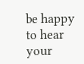be happy to hear your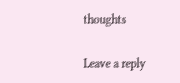thoughts

Leave a reply